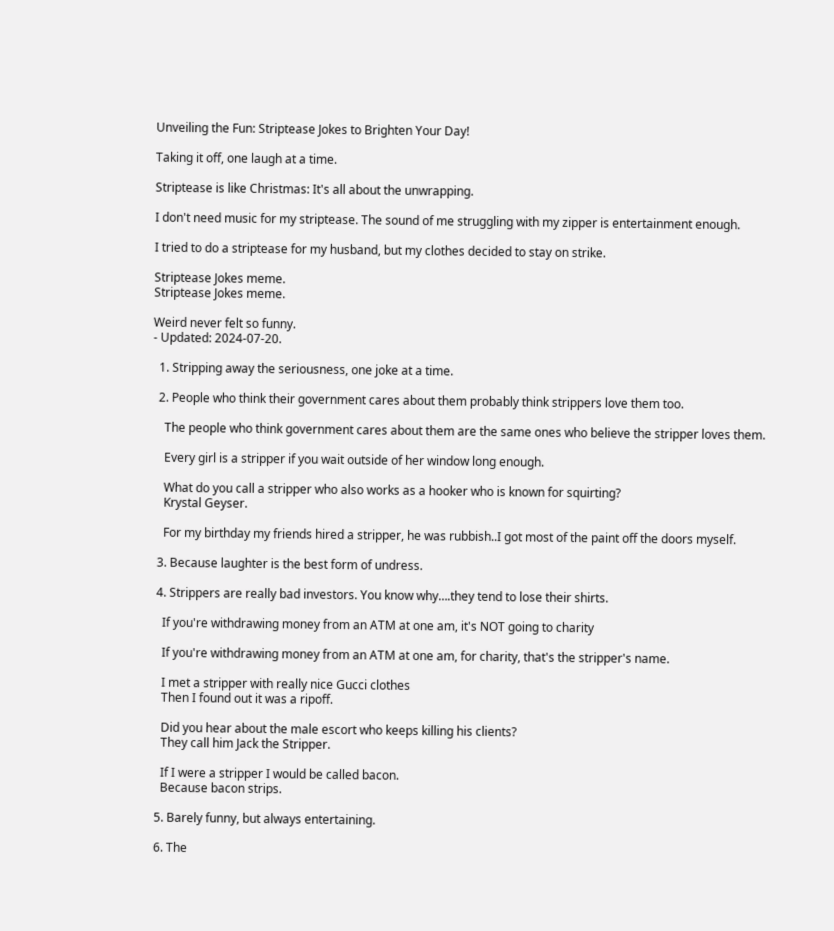Unveiling the Fun: Striptease Jokes to Brighten Your Day!

Taking it off, one laugh at a time.

Striptease is like Christmas: It's all about the unwrapping.

I don't need music for my striptease. The sound of me struggling with my zipper is entertainment enough.

I tried to do a striptease for my husband, but my clothes decided to stay on strike.

Striptease Jokes meme.
Striptease Jokes meme.

Weird never felt so funny.
- Updated: 2024-07-20.

  1. Stripping away the seriousness, one joke at a time.

  2. People who think their government cares about them probably think strippers love them too.

    The people who think government cares about them are the same ones who believe the stripper loves them.

    Every girl is a stripper if you wait outside of her window long enough.

    What do you call a stripper who also works as a hooker who is known for squirting?
    Krystal Geyser.

    For my birthday my friends hired a stripper, he was rubbish..I got most of the paint off the doors myself.

  3. Because laughter is the best form of undress.

  4. Strippers are really bad investors. You know why….they tend to lose their shirts.

    If you're withdrawing money from an ATM at one am, it's NOT going to charity

    If you're withdrawing money from an ATM at one am, for charity, that's the stripper's name.

    I met a stripper with really nice Gucci clothes
    Then I found out it was a ripoff.

    Did you hear about the male escort who keeps killing his clients?
    They call him Jack the Stripper.

    If I were a stripper I would be called bacon.
    Because bacon strips.

  5. Barely funny, but always entertaining.

  6. The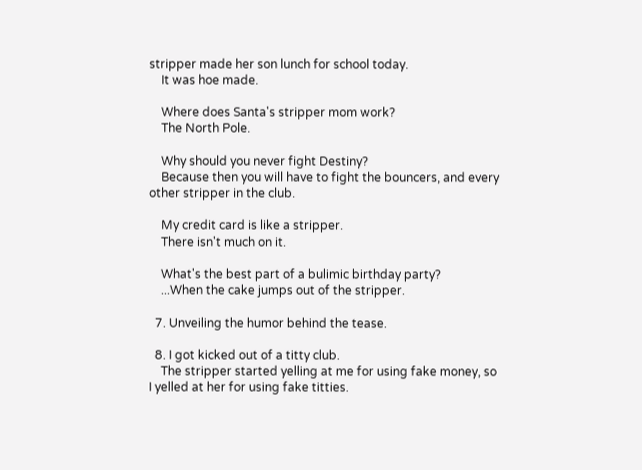stripper made her son lunch for school today.
    It was hoe made.

    Where does Santa's stripper mom work?
    The North Pole.

    Why should you never fight Destiny?
    Because then you will have to fight the bouncers, and every other stripper in the club.

    My credit card is like a stripper.
    There isn't much on it.

    What's the best part of a bulimic birthday party?
    ...When the cake jumps out of the stripper.

  7. Unveiling the humor behind the tease.

  8. I got kicked out of a titty club.
    The stripper started yelling at me for using fake money, so I yelled at her for using fake titties.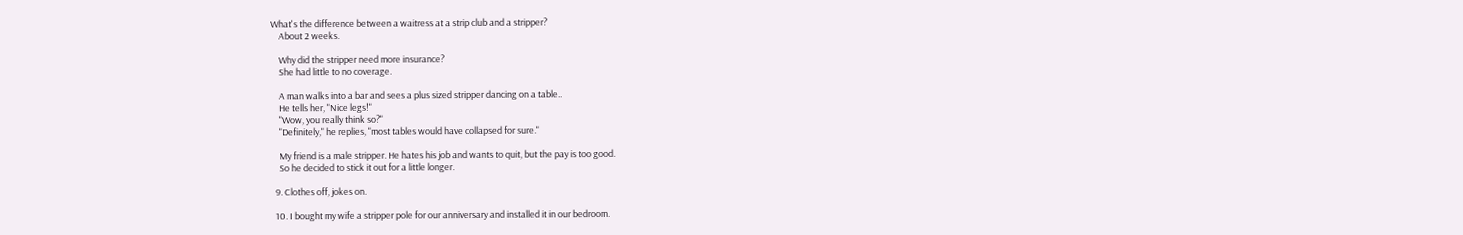What's the difference between a waitress at a strip club and a stripper?
    About 2 weeks.

    Why did the stripper need more insurance?
    She had little to no coverage.

    A man walks into a bar and sees a plus sized stripper dancing on a table..
    He tells her, "Nice legs!"
    "Wow, you really think so?"
    "Definitely," he replies, "most tables would have collapsed for sure."

    My friend is a male stripper. He hates his job and wants to quit, but the pay is too good.
    So he decided to stick it out for a little longer.

  9. Clothes off, jokes on.

  10. I bought my wife a stripper pole for our anniversary and installed it in our bedroom.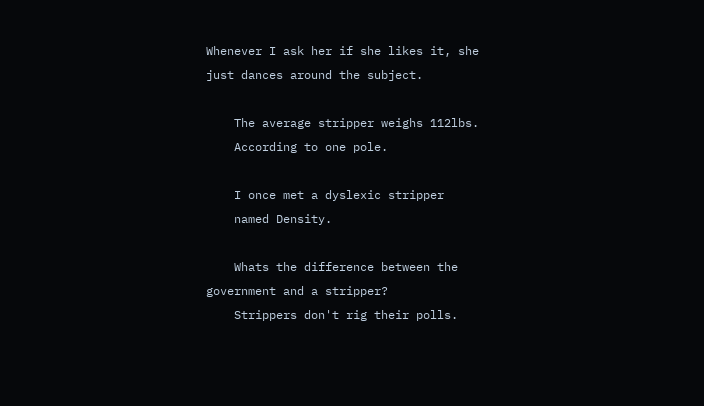Whenever I ask her if she likes it, she just dances around the subject.

    The average stripper weighs 112lbs.
    According to one pole.

    I once met a dyslexic stripper
    named Density.

    Whats the difference between the government and a stripper?
    Strippers don't rig their polls.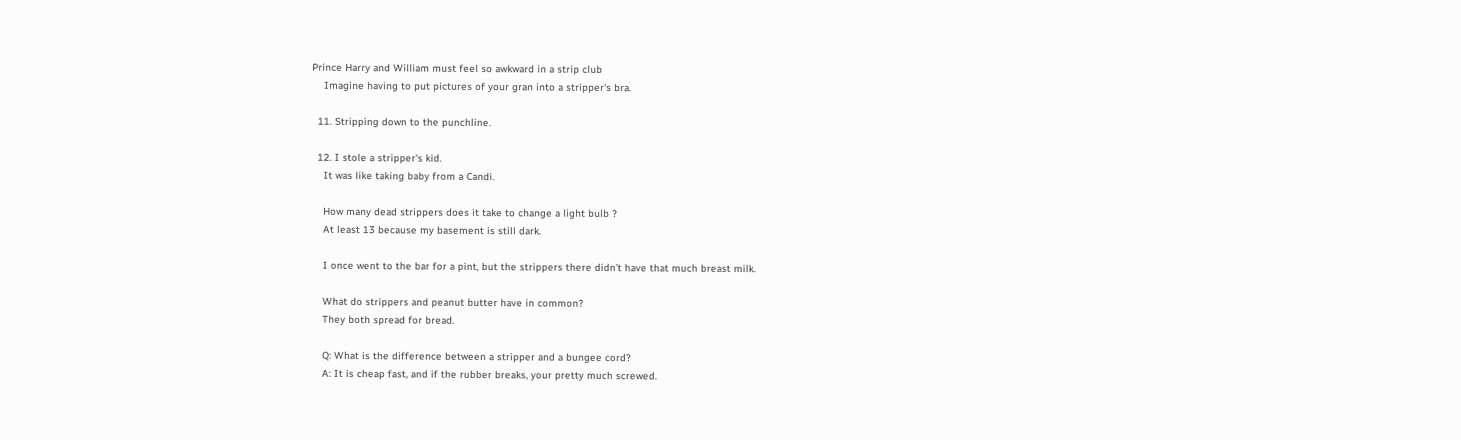Prince Harry and William must feel so awkward in a strip club
    Imagine having to put pictures of your gran into a stripper's bra.

  11. Stripping down to the punchline.

  12. I stole a stripper's kid.
    It was like taking baby from a Candi.

    How many dead strippers does it take to change a light bulb ?
    At least 13 because my basement is still dark.

    I once went to the bar for a pint, but the strippers there didn’t have that much breast milk.

    What do strippers and peanut butter have in common?
    They both spread for bread.

    Q: What is the difference between a stripper and a bungee cord?
    A: It is cheap fast, and if the rubber breaks, your pretty much screwed.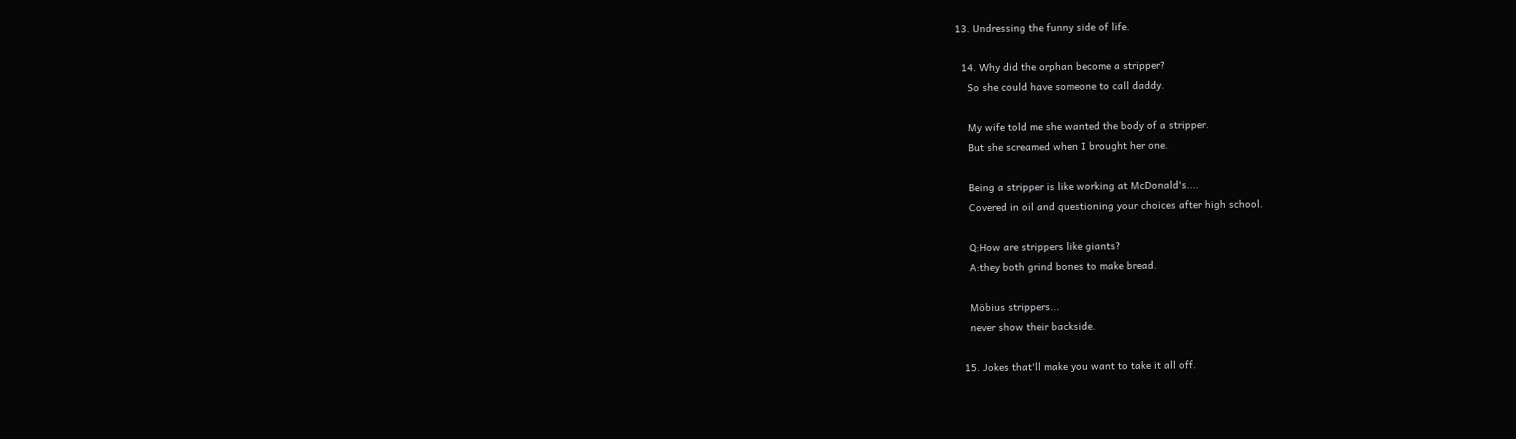13. Undressing the funny side of life.

  14. Why did the orphan become a stripper?
    So she could have someone to call daddy.

    My wife told me she wanted the body of a stripper.
    But she screamed when I brought her one.

    Being a stripper is like working at McDonald's....
    Covered in oil and questioning your choices after high school.

    Q:How are strippers like giants?
    A:they both grind bones to make bread.

    Möbius strippers...
    never show their backside.

  15. Jokes that'll make you want to take it all off.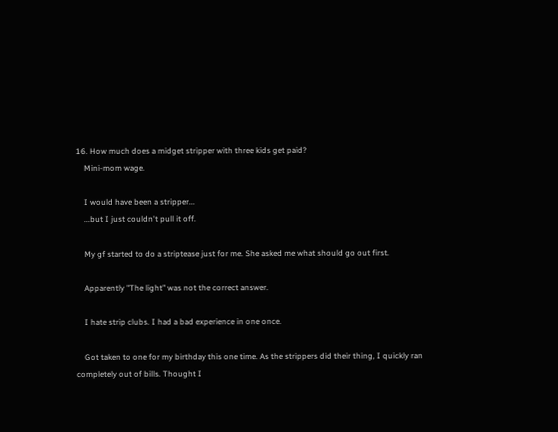16. How much does a midget stripper with three kids get paid?
    Mini-mom wage.

    I would have been a stripper...
    ...but I just couldn't pull it off.

    My gf started to do a striptease just for me. She asked me what should go out first.

    Apparently "The light" was not the correct answer.

    I hate strip clubs. I had a bad experience in one once.

    Got taken to one for my birthday this one time. As the strippers did their thing, I quickly ran completely out of bills. Thought I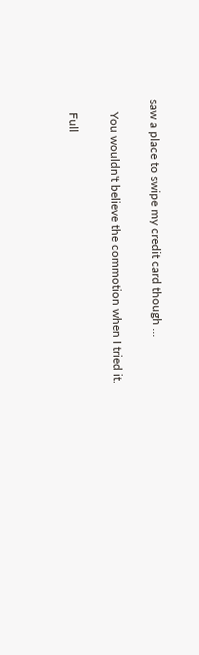saw a place to swipe my credit card though ...

    You wouldn't believe the commotion when I tried it.

    Full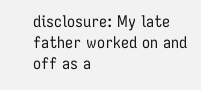disclosure: My late father worked on and off as a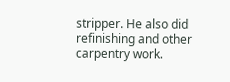stripper. He also did refinishing and other carpentry work.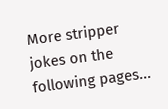More stripper jokes on the following pages...